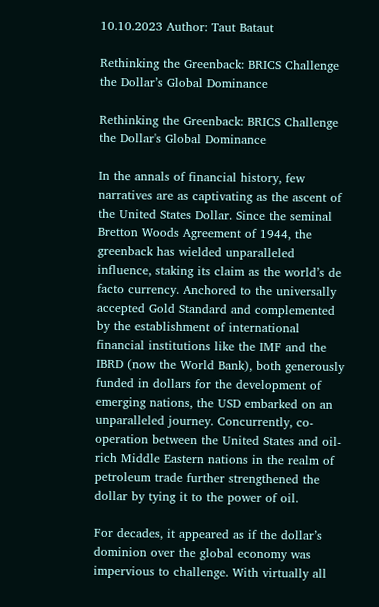10.10.2023 Author: Taut Bataut

Rethinking the Greenback: BRICS Challenge the Dollar’s Global Dominance

Rethinking the Greenback: BRICS Challenge the Dollar's Global Dominance

In the annals of financial history, few narratives are as captivating as the ascent of the United States Dollar. Since the seminal Bretton Woods Agreement of 1944, the greenback has wielded unparalleled influence, staking its claim as the world’s de facto currency. Anchored to the universally accepted Gold Standard and complemented by the establishment of international financial institutions like the IMF and the IBRD (now the World Bank), both generously funded in dollars for the development of emerging nations, the USD embarked on an unparalleled journey. Concurrently, co-operation between the United States and oil-rich Middle Eastern nations in the realm of petroleum trade further strengthened the dollar by tying it to the power of oil.

For decades, it appeared as if the dollar’s dominion over the global economy was impervious to challenge. With virtually all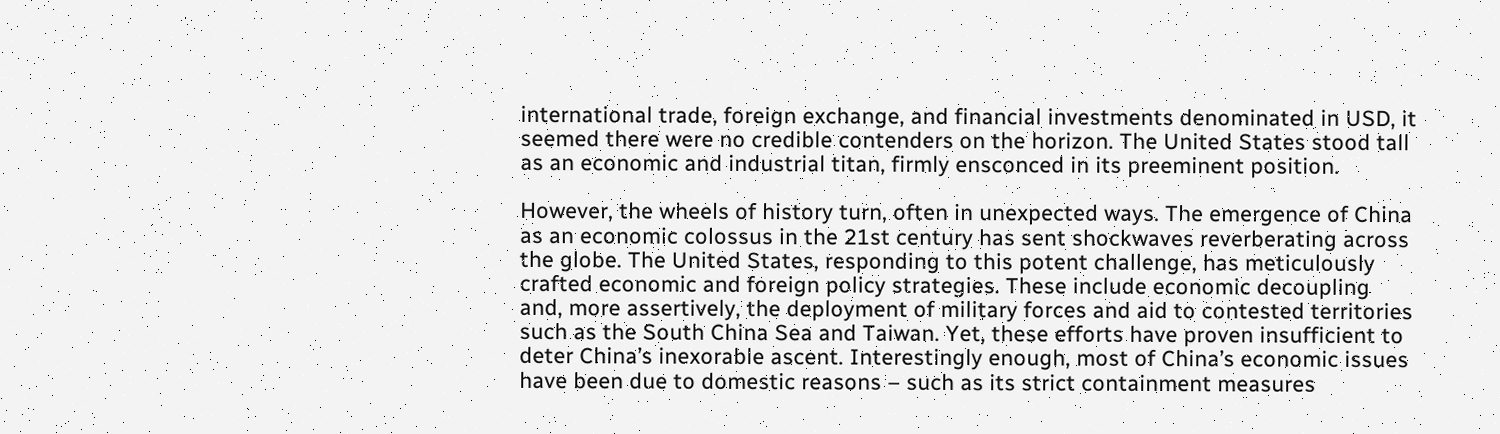international trade, foreign exchange, and financial investments denominated in USD, it seemed there were no credible contenders on the horizon. The United States stood tall as an economic and industrial titan, firmly ensconced in its preeminent position.

However, the wheels of history turn, often in unexpected ways. The emergence of China as an economic colossus in the 21st century has sent shockwaves reverberating across the globe. The United States, responding to this potent challenge, has meticulously crafted economic and foreign policy strategies. These include economic decoupling and, more assertively, the deployment of military forces and aid to contested territories such as the South China Sea and Taiwan. Yet, these efforts have proven insufficient to deter China’s inexorable ascent. Interestingly enough, most of China’s economic issues have been due to domestic reasons – such as its strict containment measures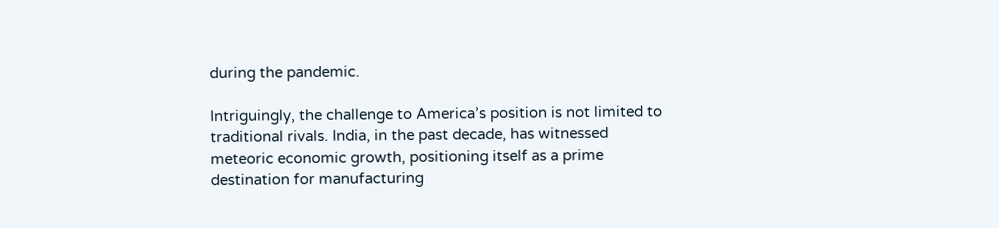during the pandemic.

Intriguingly, the challenge to America’s position is not limited to traditional rivals. India, in the past decade, has witnessed meteoric economic growth, positioning itself as a prime destination for manufacturing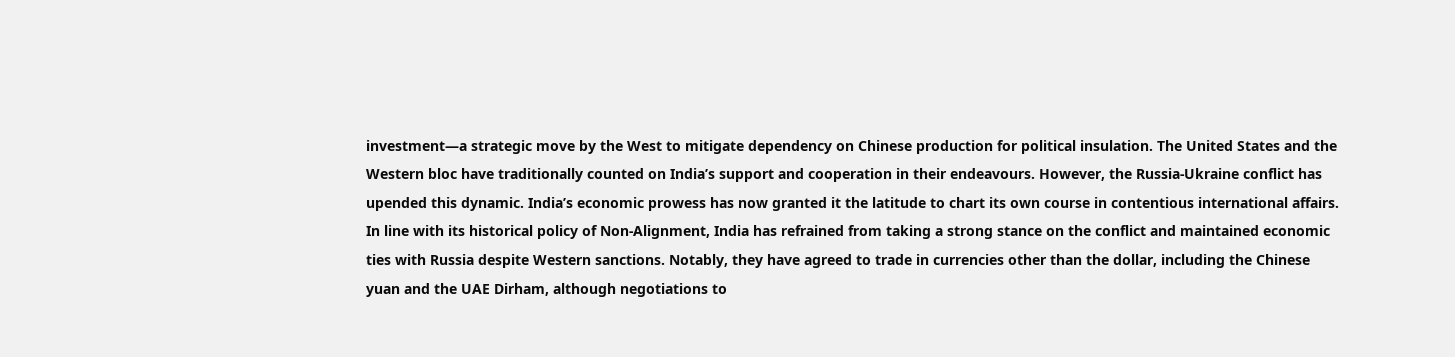investment—a strategic move by the West to mitigate dependency on Chinese production for political insulation. The United States and the Western bloc have traditionally counted on India’s support and cooperation in their endeavours. However, the Russia-Ukraine conflict has upended this dynamic. India’s economic prowess has now granted it the latitude to chart its own course in contentious international affairs. In line with its historical policy of Non-Alignment, India has refrained from taking a strong stance on the conflict and maintained economic ties with Russia despite Western sanctions. Notably, they have agreed to trade in currencies other than the dollar, including the Chinese yuan and the UAE Dirham, although negotiations to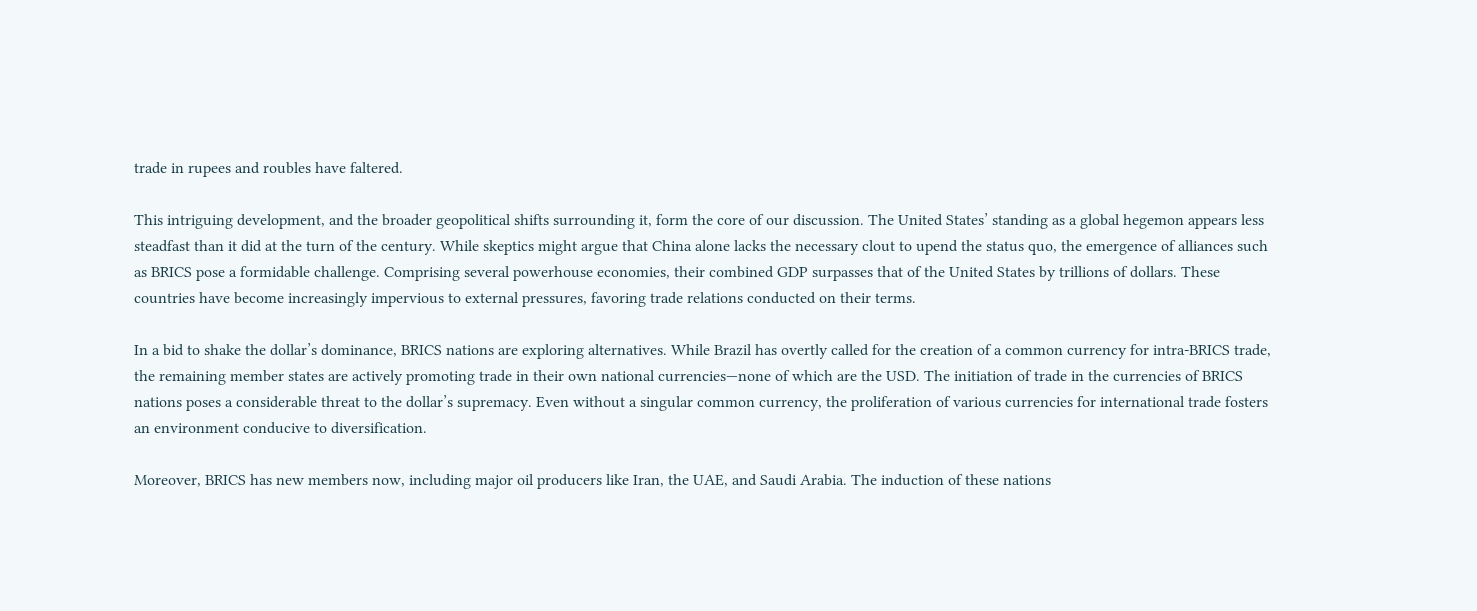trade in rupees and roubles have faltered.

This intriguing development, and the broader geopolitical shifts surrounding it, form the core of our discussion. The United States’ standing as a global hegemon appears less steadfast than it did at the turn of the century. While skeptics might argue that China alone lacks the necessary clout to upend the status quo, the emergence of alliances such as BRICS pose a formidable challenge. Comprising several powerhouse economies, their combined GDP surpasses that of the United States by trillions of dollars. These countries have become increasingly impervious to external pressures, favoring trade relations conducted on their terms.

In a bid to shake the dollar’s dominance, BRICS nations are exploring alternatives. While Brazil has overtly called for the creation of a common currency for intra-BRICS trade, the remaining member states are actively promoting trade in their own national currencies—none of which are the USD. The initiation of trade in the currencies of BRICS nations poses a considerable threat to the dollar’s supremacy. Even without a singular common currency, the proliferation of various currencies for international trade fosters an environment conducive to diversification.

Moreover, BRICS has new members now, including major oil producers like Iran, the UAE, and Saudi Arabia. The induction of these nations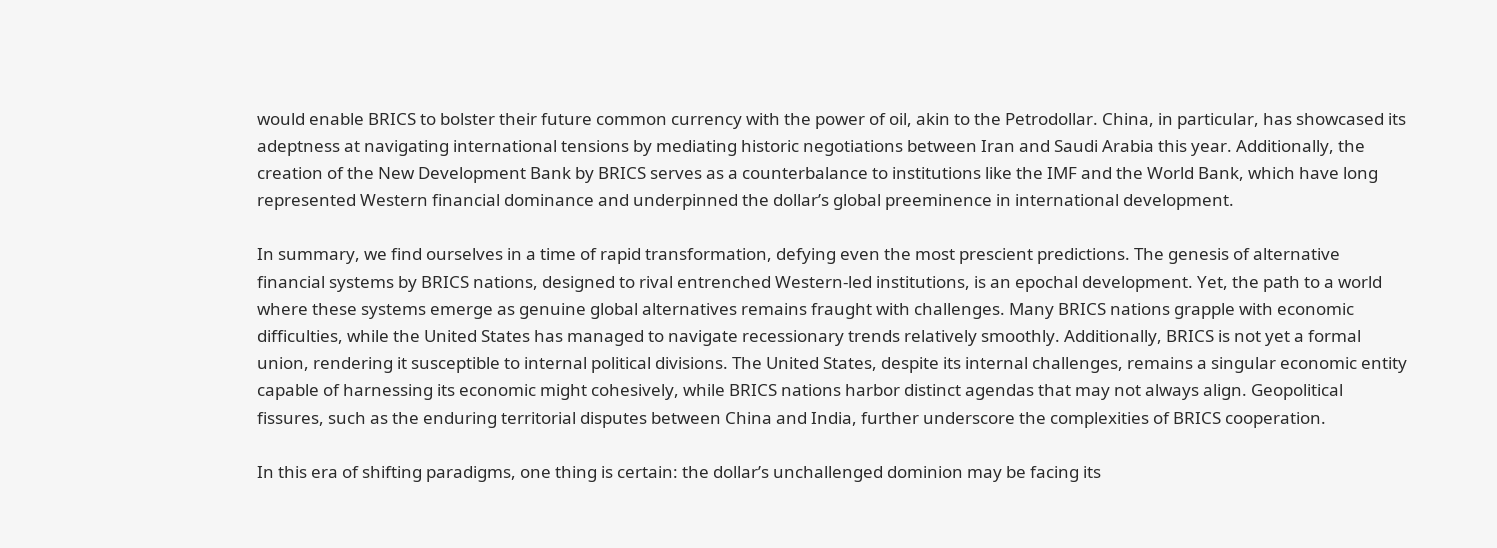would enable BRICS to bolster their future common currency with the power of oil, akin to the Petrodollar. China, in particular, has showcased its adeptness at navigating international tensions by mediating historic negotiations between Iran and Saudi Arabia this year. Additionally, the creation of the New Development Bank by BRICS serves as a counterbalance to institutions like the IMF and the World Bank, which have long represented Western financial dominance and underpinned the dollar’s global preeminence in international development.

In summary, we find ourselves in a time of rapid transformation, defying even the most prescient predictions. The genesis of alternative financial systems by BRICS nations, designed to rival entrenched Western-led institutions, is an epochal development. Yet, the path to a world where these systems emerge as genuine global alternatives remains fraught with challenges. Many BRICS nations grapple with economic difficulties, while the United States has managed to navigate recessionary trends relatively smoothly. Additionally, BRICS is not yet a formal union, rendering it susceptible to internal political divisions. The United States, despite its internal challenges, remains a singular economic entity capable of harnessing its economic might cohesively, while BRICS nations harbor distinct agendas that may not always align. Geopolitical fissures, such as the enduring territorial disputes between China and India, further underscore the complexities of BRICS cooperation.

In this era of shifting paradigms, one thing is certain: the dollar’s unchallenged dominion may be facing its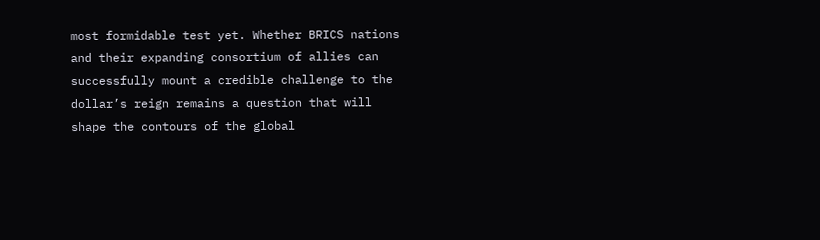most formidable test yet. Whether BRICS nations and their expanding consortium of allies can successfully mount a credible challenge to the dollar’s reign remains a question that will shape the contours of the global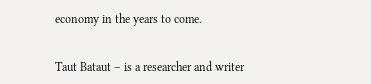economy in the years to come.


Taut Bataut – is a researcher and writer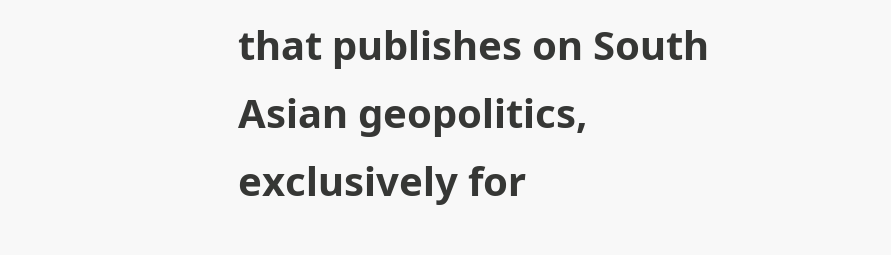that publishes on South Asian geopolitics, exclusively for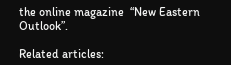the online magazine  “New Eastern Outlook”.

Related articles: